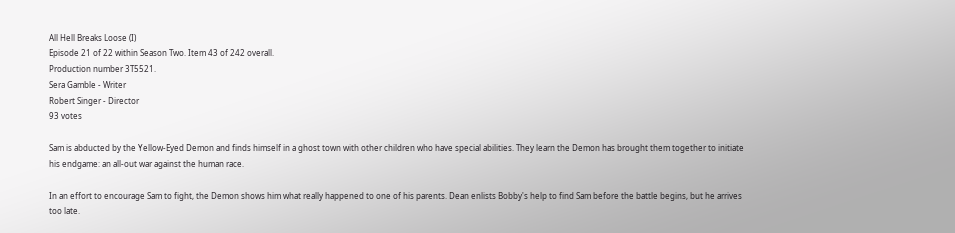All Hell Breaks Loose (I)
Episode 21 of 22 within Season Two. Item 43 of 242 overall.
Production number 3T5521.
Sera Gamble - Writer
Robert Singer - Director
93 votes

Sam is abducted by the Yellow-Eyed Demon and finds himself in a ghost town with other children who have special abilities. They learn the Demon has brought them together to initiate his endgame: an all-out war against the human race.

In an effort to encourage Sam to fight, the Demon shows him what really happened to one of his parents. Dean enlists Bobby's help to find Sam before the battle begins, but he arrives too late.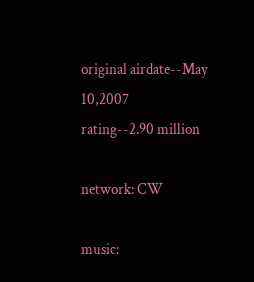original airdate--May 10,2007      rating--2.90 million

network: CW

music: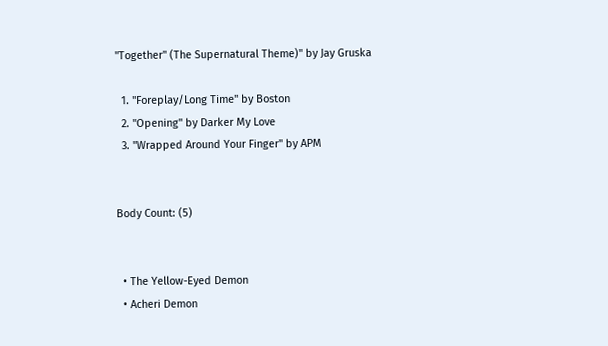"Together" (The Supernatural Theme)" by Jay Gruska

  1. "Foreplay/Long Time" by Boston
  2. "Opening" by Darker My Love
  3. "Wrapped Around Your Finger" by APM


Body Count: (5)


  • The Yellow-Eyed Demon
  • Acheri Demon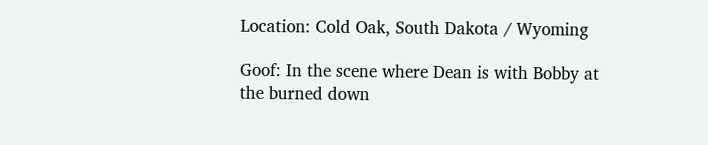Location: Cold Oak, South Dakota / Wyoming

Goof: In the scene where Dean is with Bobby at the burned down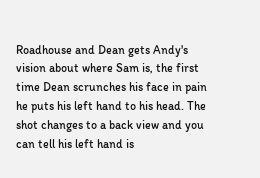Roadhouse and Dean gets Andy's vision about where Sam is, the first time Dean scrunches his face in pain he puts his left hand to his head. The shot changes to a back view and you can tell his left hand is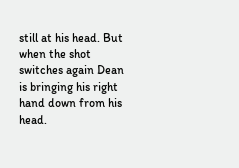still at his head. But when the shot switches again Dean is bringing his right hand down from his head.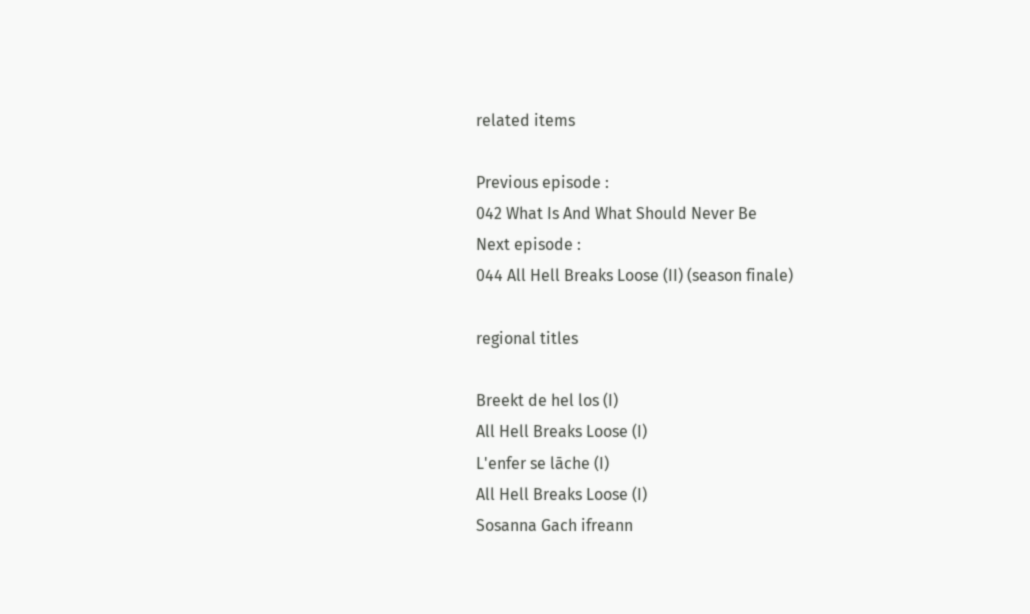related items

Previous episode :
042 What Is And What Should Never Be
Next episode :
044 All Hell Breaks Loose (II) (season finale)

regional titles

Breekt de hel los (I)
All Hell Breaks Loose (I)
L'enfer se lāche (I)
All Hell Breaks Loose (I)
Sosanna Gach ifreann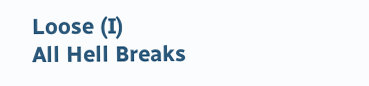Loose (I)
All Hell Breaks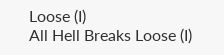Loose (I)
All Hell Breaks Loose (I)